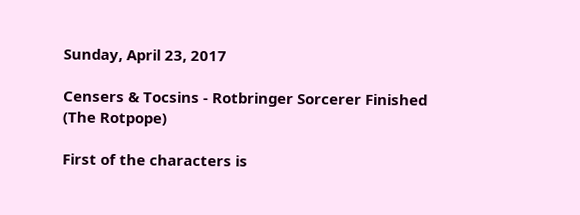Sunday, April 23, 2017

Censers & Tocsins - Rotbringer Sorcerer Finished (The Rotpope)

First of the characters is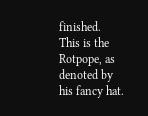finished. This is the Rotpope, as denoted by his fancy hat.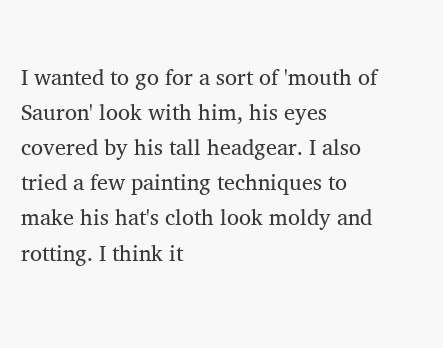I wanted to go for a sort of 'mouth of Sauron' look with him, his eyes covered by his tall headgear. I also tried a few painting techniques to make his hat's cloth look moldy and rotting. I think it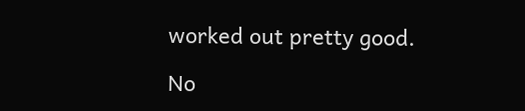worked out pretty good.

No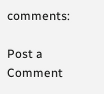comments:

Post a Comment